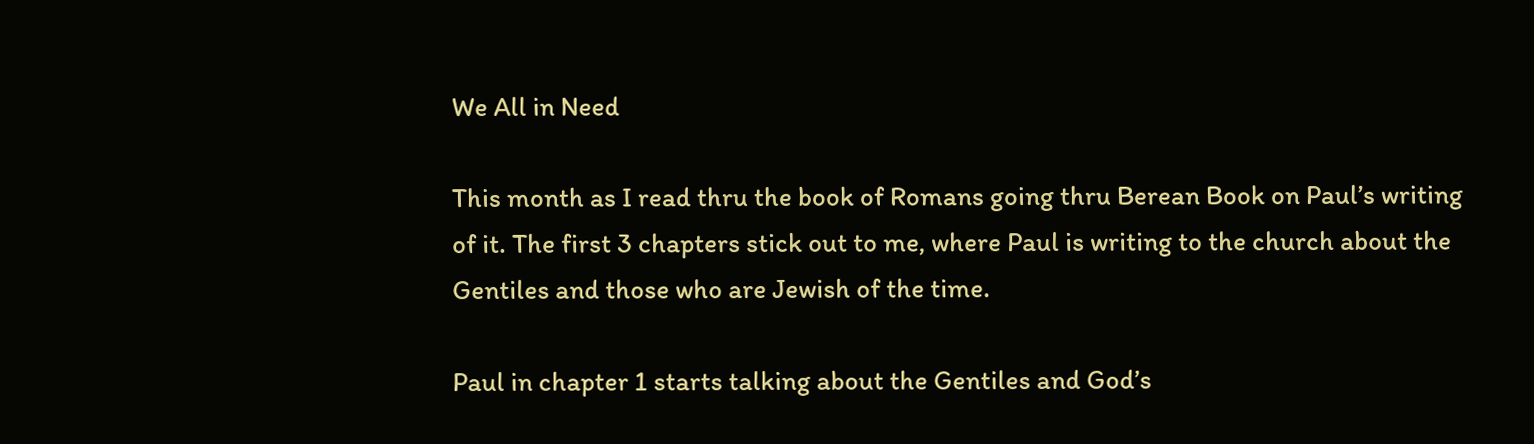We All in Need

This month as I read thru the book of Romans going thru Berean Book on Paul’s writing of it. The first 3 chapters stick out to me, where Paul is writing to the church about the Gentiles and those who are Jewish of the time.

Paul in chapter 1 starts talking about the Gentiles and God’s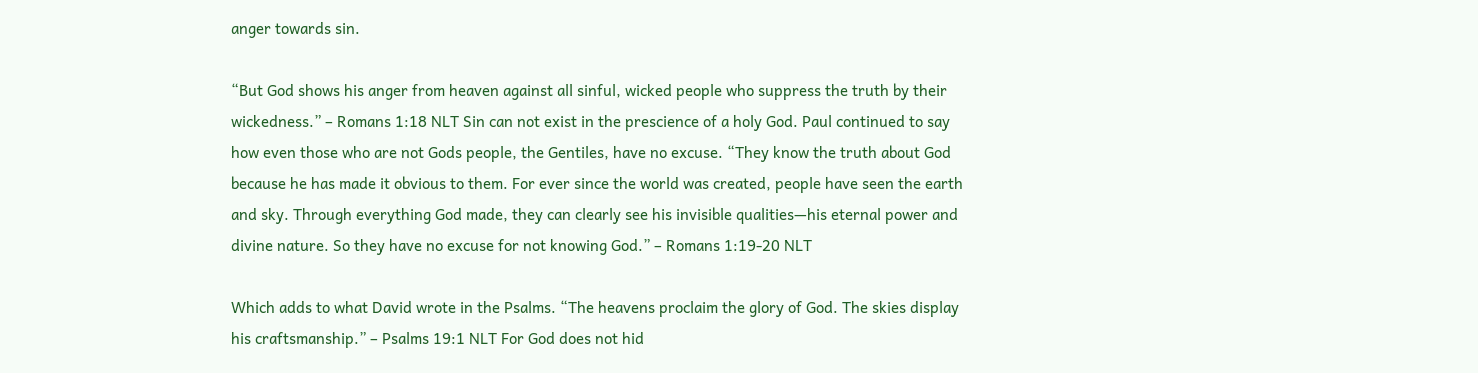anger towards sin.

“But God shows his anger from heaven against all sinful, wicked people who suppress the truth by their wickedness.” – Romans 1:18 NLT Sin can not exist in the prescience of a holy God. Paul continued to say how even those who are not Gods people, the Gentiles, have no excuse. “They know the truth about God because he has made it obvious to them. For ever since the world was created, people have seen the earth and sky. Through everything God made, they can clearly see his invisible qualities—his eternal power and divine nature. So they have no excuse for not knowing God.” – Romans 1:19-20 NLT

Which adds to what David wrote in the Psalms. “The heavens proclaim the glory of God. The skies display his craftsmanship.” – Psalms 19:1 NLT For God does not hid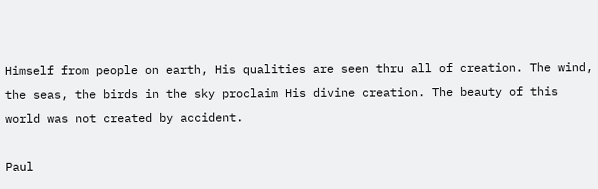Himself from people on earth, His qualities are seen thru all of creation. The wind, the seas, the birds in the sky proclaim His divine creation. The beauty of this world was not created by accident.

Paul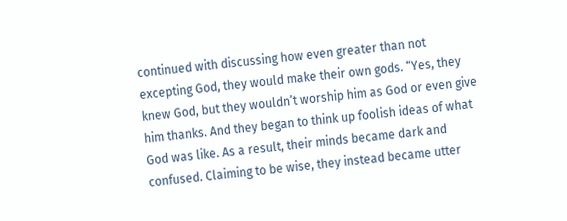continued with discussing how even greater than not excepting God, they would make their own gods. “Yes, they knew God, but they wouldn’t worship him as God or even give him thanks. And they began to think up foolish ideas of what God was like. As a result, their minds became dark and confused. Claiming to be wise, they instead became utter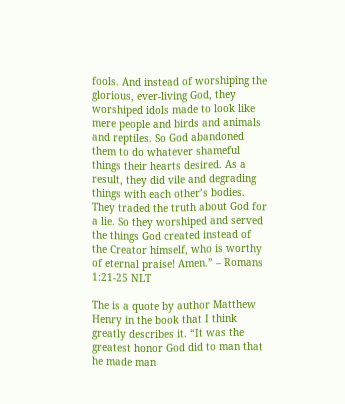fools. And instead of worshiping the glorious, ever-living God, they worshiped idols made to look like mere people and birds and animals and reptiles. So God abandoned them to do whatever shameful things their hearts desired. As a result, they did vile and degrading things with each other’s bodies. They traded the truth about God for a lie. So they worshiped and served the things God created instead of the Creator himself, who is worthy of eternal praise! Amen.” – Romans 1:21-25 NLT

The is a quote by author Matthew Henry in the book that I think greatly describes it. “It was the greatest honor God did to man that he made man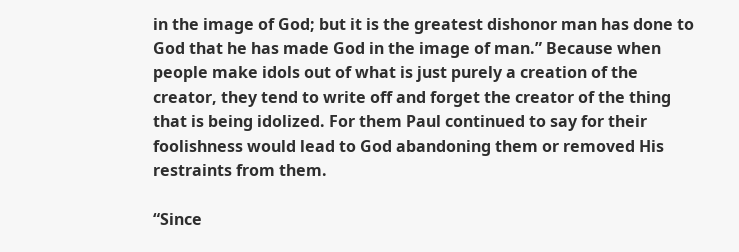in the image of God; but it is the greatest dishonor man has done to God that he has made God in the image of man.” Because when people make idols out of what is just purely a creation of the creator, they tend to write off and forget the creator of the thing that is being idolized. For them Paul continued to say for their foolishness would lead to God abandoning them or removed His restraints from them.

“Since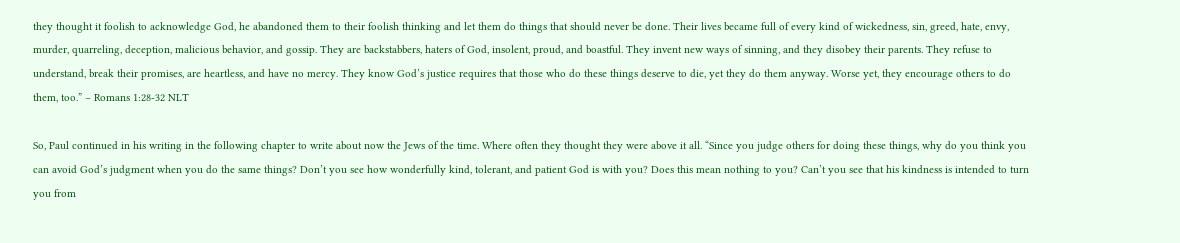they thought it foolish to acknowledge God, he abandoned them to their foolish thinking and let them do things that should never be done. Their lives became full of every kind of wickedness, sin, greed, hate, envy, murder, quarreling, deception, malicious behavior, and gossip. They are backstabbers, haters of God, insolent, proud, and boastful. They invent new ways of sinning, and they disobey their parents. They refuse to understand, break their promises, are heartless, and have no mercy. They know God’s justice requires that those who do these things deserve to die, yet they do them anyway. Worse yet, they encourage others to do them, too.” – Romans 1:28-32 NLT

So, Paul continued in his writing in the following chapter to write about now the Jews of the time. Where often they thought they were above it all. “Since you judge others for doing these things, why do you think you can avoid God’s judgment when you do the same things? Don’t you see how wonderfully kind, tolerant, and patient God is with you? Does this mean nothing to you? Can’t you see that his kindness is intended to turn you from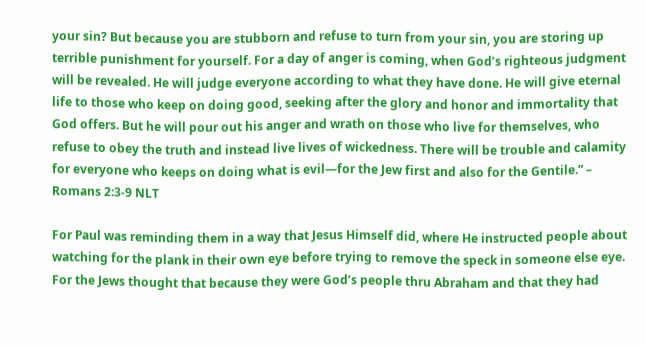your sin? But because you are stubborn and refuse to turn from your sin, you are storing up terrible punishment for yourself. For a day of anger is coming, when God’s righteous judgment will be revealed. He will judge everyone according to what they have done. He will give eternal life to those who keep on doing good, seeking after the glory and honor and immortality that God offers. But he will pour out his anger and wrath on those who live for themselves, who refuse to obey the truth and instead live lives of wickedness. There will be trouble and calamity for everyone who keeps on doing what is evil—for the Jew first and also for the Gentile.” – Romans 2:3-9 NLT

For Paul was reminding them in a way that Jesus Himself did, where He instructed people about watching for the plank in their own eye before trying to remove the speck in someone else eye. For the Jews thought that because they were God’s people thru Abraham and that they had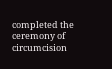completed the ceremony of circumcision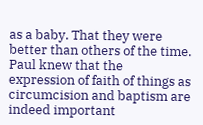as a baby. That they were better than others of the time. Paul knew that the expression of faith of things as circumcision and baptism are indeed important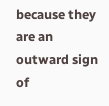because they are an outward sign of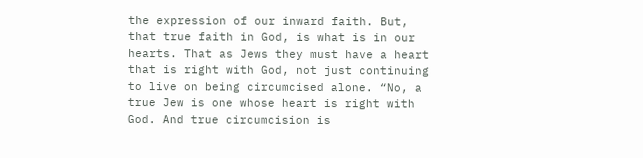the expression of our inward faith. But, that true faith in God, is what is in our hearts. That as Jews they must have a heart that is right with God, not just continuing to live on being circumcised alone. “No, a true Jew is one whose heart is right with God. And true circumcision is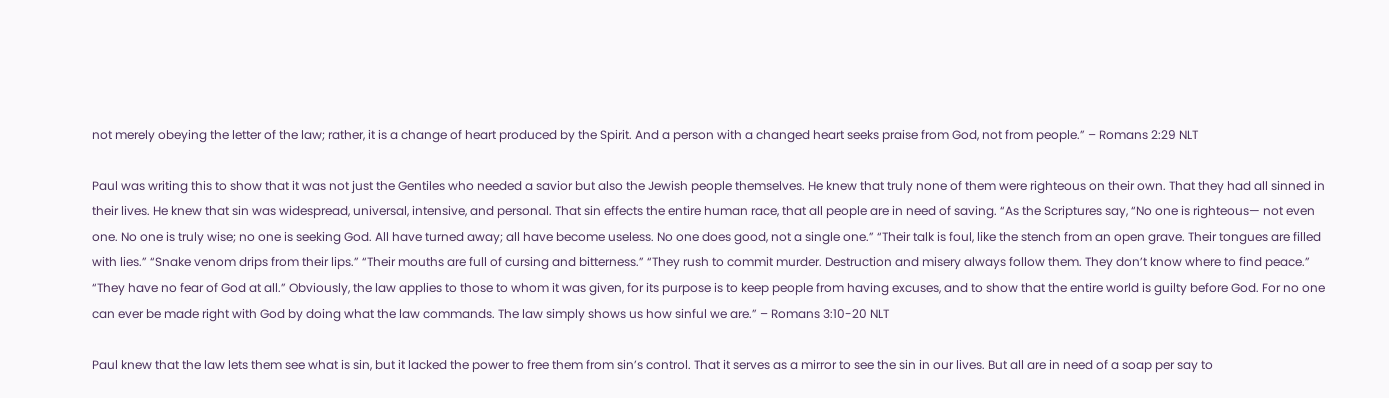not merely obeying the letter of the law; rather, it is a change of heart produced by the Spirit. And a person with a changed heart seeks praise from God, not from people.” – Romans 2:29 NLT

Paul was writing this to show that it was not just the Gentiles who needed a savior but also the Jewish people themselves. He knew that truly none of them were righteous on their own. That they had all sinned in their lives. He knew that sin was widespread, universal, intensive, and personal. That sin effects the entire human race, that all people are in need of saving. “As the Scriptures say, “No one is righteous— not even one. No one is truly wise; no one is seeking God. All have turned away; all have become useless. No one does good, not a single one.” “Their talk is foul, like the stench from an open grave. Their tongues are filled with lies.” “Snake venom drips from their lips.” “Their mouths are full of cursing and bitterness.” “They rush to commit murder. Destruction and misery always follow them. They don’t know where to find peace.” “They have no fear of God at all.” Obviously, the law applies to those to whom it was given, for its purpose is to keep people from having excuses, and to show that the entire world is guilty before God. For no one can ever be made right with God by doing what the law commands. The law simply shows us how sinful we are.” – Romans 3:10-20 NLT

Paul knew that the law lets them see what is sin, but it lacked the power to free them from sin’s control. That it serves as a mirror to see the sin in our lives. But all are in need of a soap per say to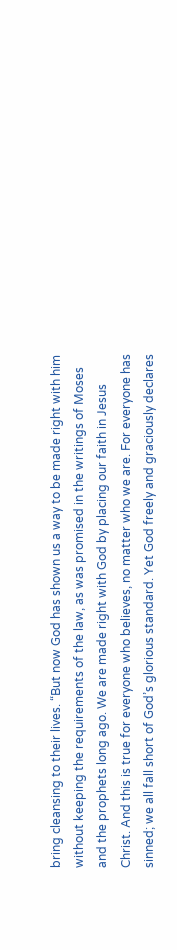bring cleansing to their lives. “But now God has shown us a way to be made right with him without keeping the requirements of the law, as was promised in the writings of Moses and the prophets long ago. We are made right with God by placing our faith in Jesus Christ. And this is true for everyone who believes, no matter who we are. For everyone has sinned; we all fall short of God’s glorious standard. Yet God freely and graciously declares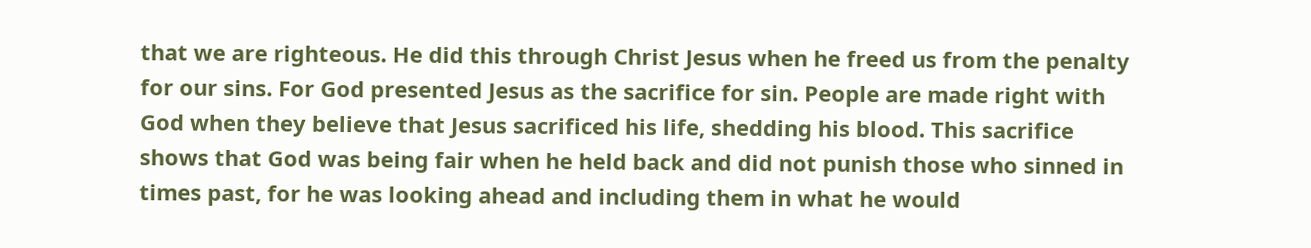that we are righteous. He did this through Christ Jesus when he freed us from the penalty for our sins. For God presented Jesus as the sacrifice for sin. People are made right with God when they believe that Jesus sacrificed his life, shedding his blood. This sacrifice shows that God was being fair when he held back and did not punish those who sinned in times past, for he was looking ahead and including them in what he would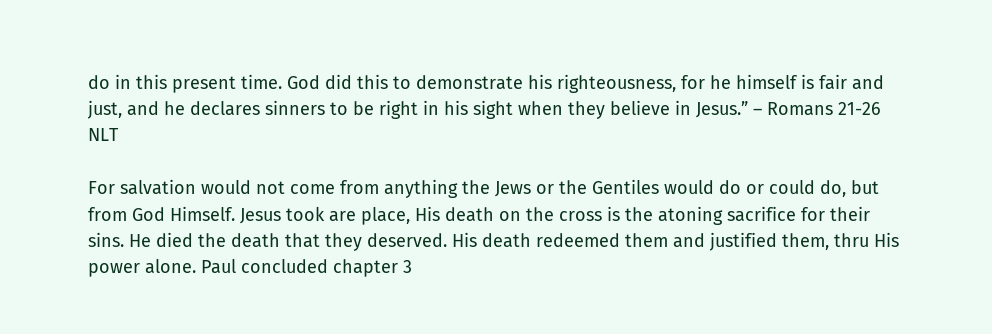do in this present time. God did this to demonstrate his righteousness, for he himself is fair and just, and he declares sinners to be right in his sight when they believe in Jesus.” – Romans 21-26 NLT

For salvation would not come from anything the Jews or the Gentiles would do or could do, but from God Himself. Jesus took are place, His death on the cross is the atoning sacrifice for their sins. He died the death that they deserved. His death redeemed them and justified them, thru His power alone. Paul concluded chapter 3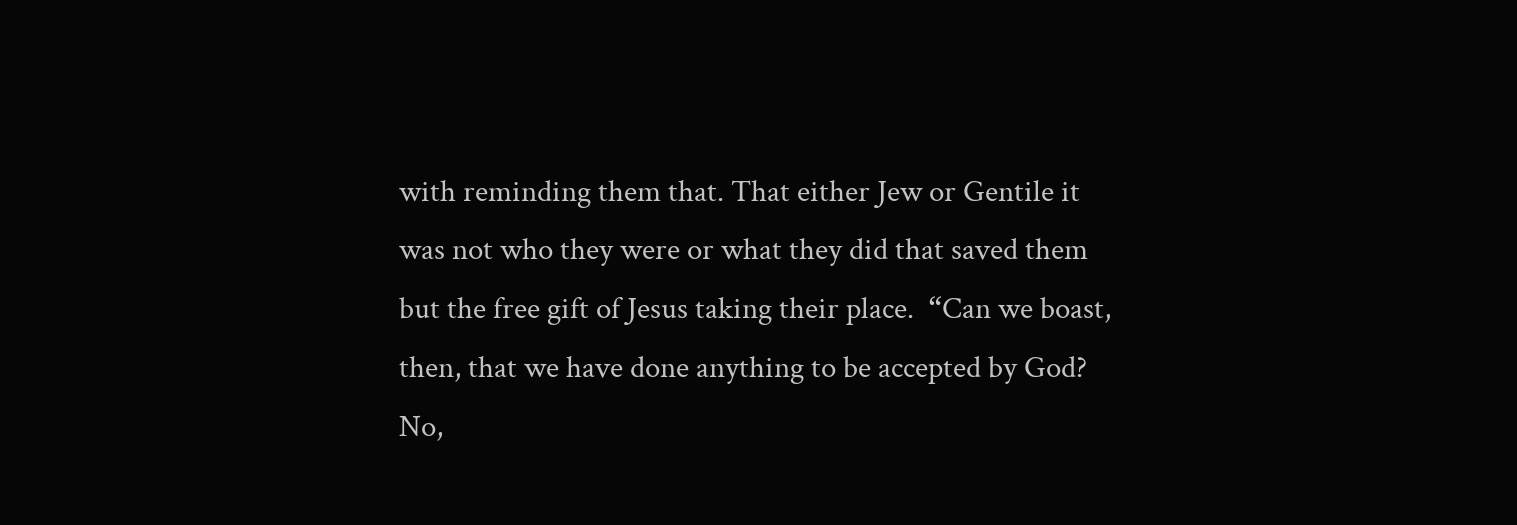with reminding them that. That either Jew or Gentile it was not who they were or what they did that saved them but the free gift of Jesus taking their place.  “Can we boast, then, that we have done anything to be accepted by God? No,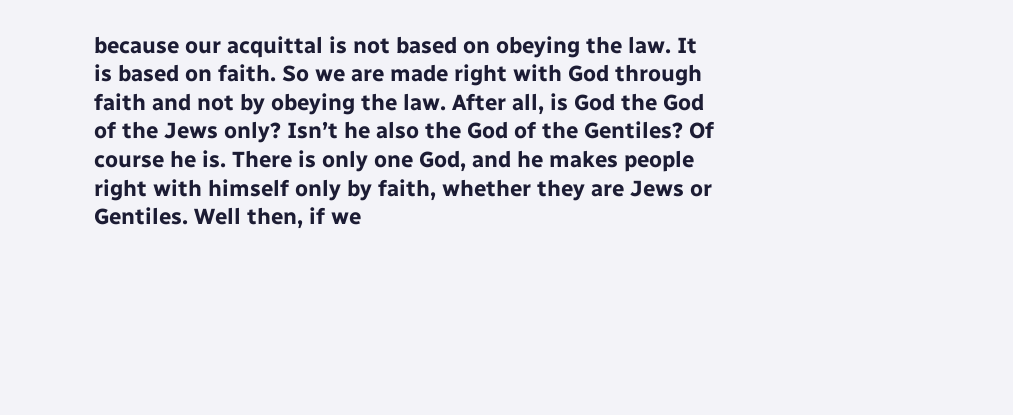because our acquittal is not based on obeying the law. It is based on faith. So we are made right with God through faith and not by obeying the law. After all, is God the God of the Jews only? Isn’t he also the God of the Gentiles? Of course he is. There is only one God, and he makes people right with himself only by faith, whether they are Jews or Gentiles. Well then, if we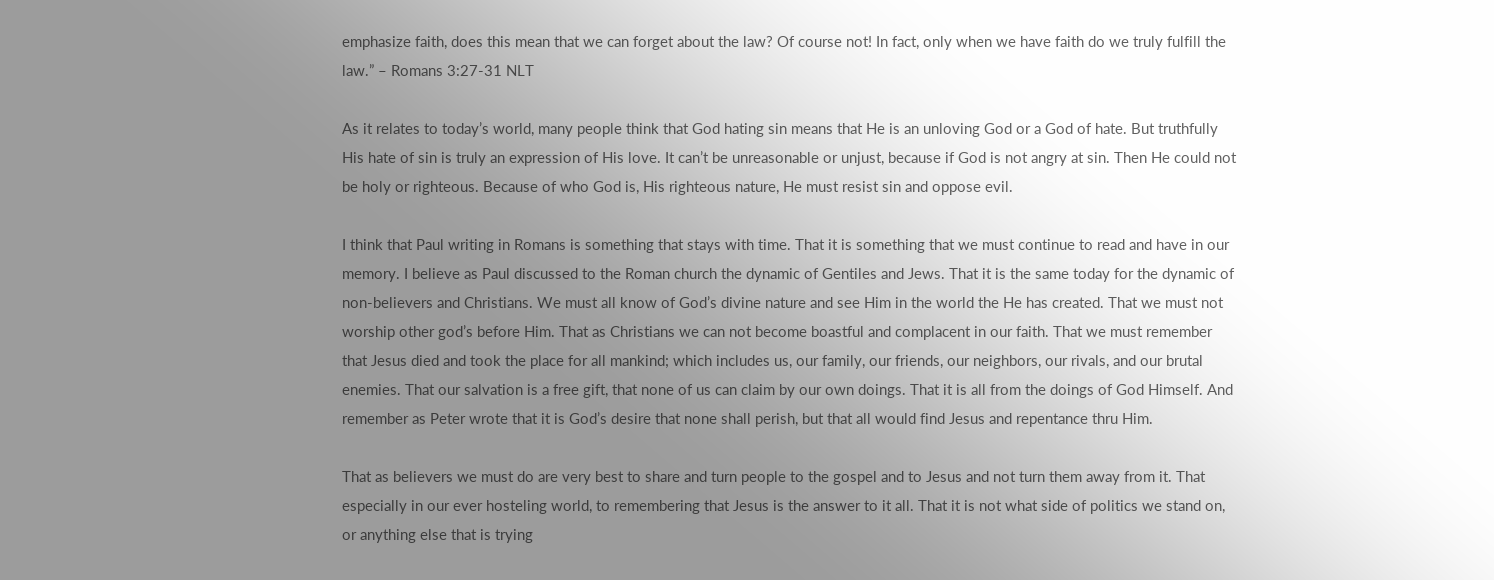emphasize faith, does this mean that we can forget about the law? Of course not! In fact, only when we have faith do we truly fulfill the law.” – Romans 3:27-31 NLT

As it relates to today’s world, many people think that God hating sin means that He is an unloving God or a God of hate. But truthfully His hate of sin is truly an expression of His love. It can’t be unreasonable or unjust, because if God is not angry at sin. Then He could not be holy or righteous. Because of who God is, His righteous nature, He must resist sin and oppose evil.

I think that Paul writing in Romans is something that stays with time. That it is something that we must continue to read and have in our memory. I believe as Paul discussed to the Roman church the dynamic of Gentiles and Jews. That it is the same today for the dynamic of non-believers and Christians. We must all know of God’s divine nature and see Him in the world the He has created. That we must not worship other god’s before Him. That as Christians we can not become boastful and complacent in our faith. That we must remember that Jesus died and took the place for all mankind; which includes us, our family, our friends, our neighbors, our rivals, and our brutal enemies. That our salvation is a free gift, that none of us can claim by our own doings. That it is all from the doings of God Himself. And remember as Peter wrote that it is God’s desire that none shall perish, but that all would find Jesus and repentance thru Him.

That as believers we must do are very best to share and turn people to the gospel and to Jesus and not turn them away from it. That especially in our ever hosteling world, to remembering that Jesus is the answer to it all. That it is not what side of politics we stand on, or anything else that is trying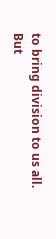to bring division to us all. But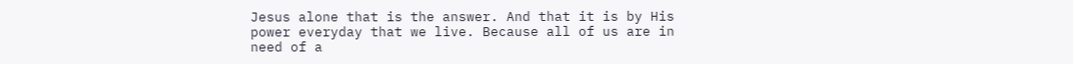Jesus alone that is the answer. And that it is by His power everyday that we live. Because all of us are in need of a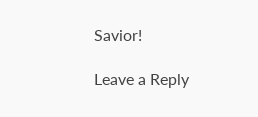Savior!

Leave a Reply